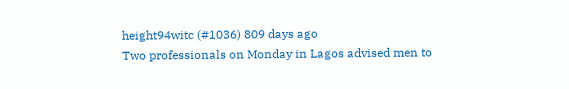height94witc (#1036) 809 days ago
Two professionals on Monday in Lagos advised men to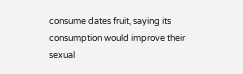consume dates fruit, saying its consumption would improve their sexual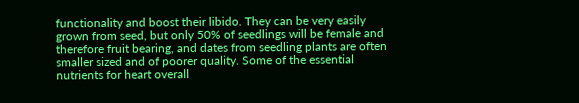functionality and boost their libido. They can be very easily grown from seed, but only 50% of seedlings will be female and therefore fruit bearing, and dates from seedling plants are often smaller sized and of poorer quality. Some of the essential nutrients for heart overall